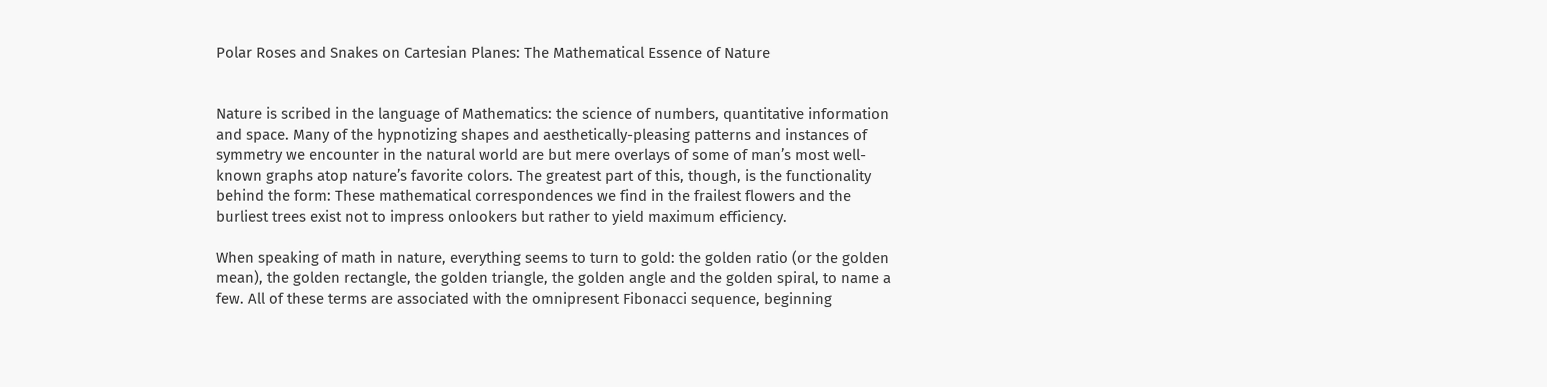Polar Roses and Snakes on Cartesian Planes: The Mathematical Essence of Nature


Nature is scribed in the language of Mathematics: the science of numbers, quantitative information and space. Many of the hypnotizing shapes and aesthetically-pleasing patterns and instances of symmetry we encounter in the natural world are but mere overlays of some of man’s most well-known graphs atop nature’s favorite colors. The greatest part of this, though, is the functionality behind the form: These mathematical correspondences we find in the frailest flowers and the burliest trees exist not to impress onlookers but rather to yield maximum efficiency.

When speaking of math in nature, everything seems to turn to gold: the golden ratio (or the golden mean), the golden rectangle, the golden triangle, the golden angle and the golden spiral, to name a few. All of these terms are associated with the omnipresent Fibonacci sequence, beginning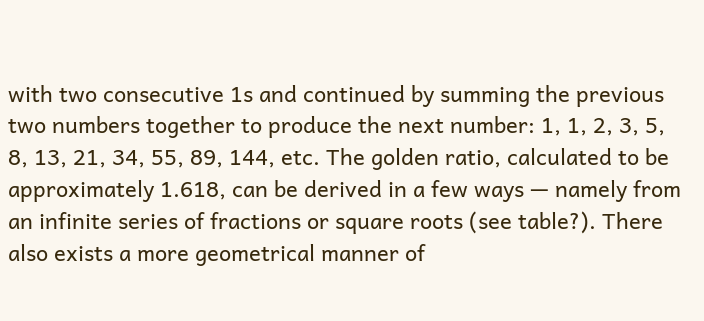with two consecutive 1s and continued by summing the previous two numbers together to produce the next number: 1, 1, 2, 3, 5, 8, 13, 21, 34, 55, 89, 144, etc. The golden ratio, calculated to be approximately 1.618, can be derived in a few ways — namely from an infinite series of fractions or square roots (see table?). There also exists a more geometrical manner of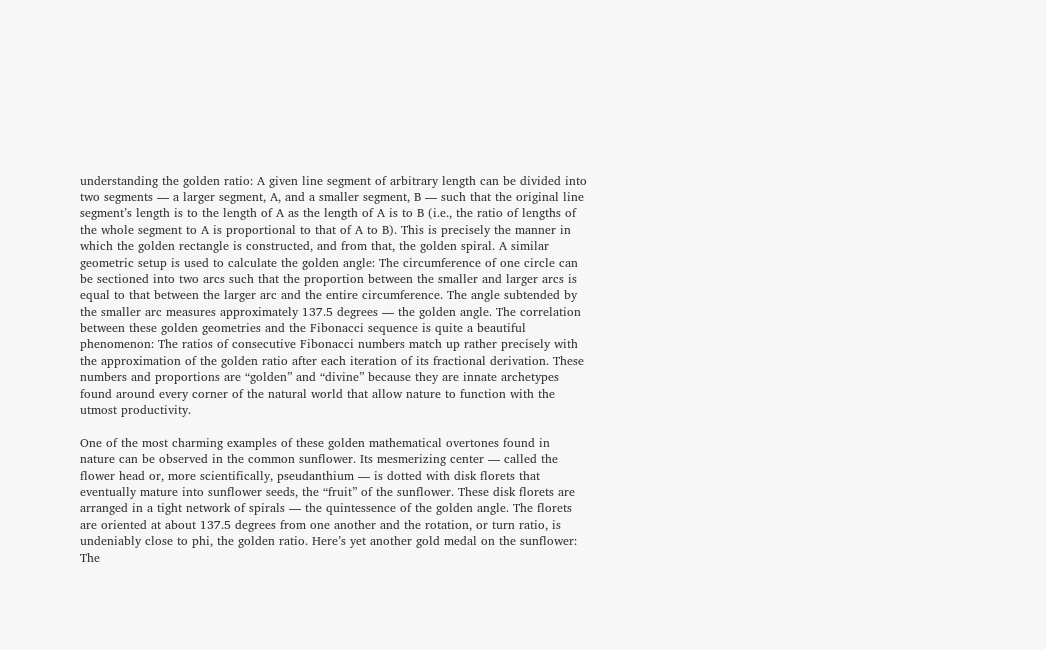understanding the golden ratio: A given line segment of arbitrary length can be divided into two segments — a larger segment, A, and a smaller segment, B — such that the original line segment’s length is to the length of A as the length of A is to B (i.e., the ratio of lengths of the whole segment to A is proportional to that of A to B). This is precisely the manner in which the golden rectangle is constructed, and from that, the golden spiral. A similar geometric setup is used to calculate the golden angle: The circumference of one circle can be sectioned into two arcs such that the proportion between the smaller and larger arcs is equal to that between the larger arc and the entire circumference. The angle subtended by the smaller arc measures approximately 137.5 degrees — the golden angle. The correlation between these golden geometries and the Fibonacci sequence is quite a beautiful phenomenon: The ratios of consecutive Fibonacci numbers match up rather precisely with the approximation of the golden ratio after each iteration of its fractional derivation. These numbers and proportions are “golden” and “divine” because they are innate archetypes found around every corner of the natural world that allow nature to function with the utmost productivity.

One of the most charming examples of these golden mathematical overtones found in nature can be observed in the common sunflower. Its mesmerizing center — called the flower head or, more scientifically, pseudanthium — is dotted with disk florets that eventually mature into sunflower seeds, the “fruit” of the sunflower. These disk florets are arranged in a tight network of spirals — the quintessence of the golden angle. The florets are oriented at about 137.5 degrees from one another and the rotation, or turn ratio, is undeniably close to phi, the golden ratio. Here’s yet another gold medal on the sunflower: The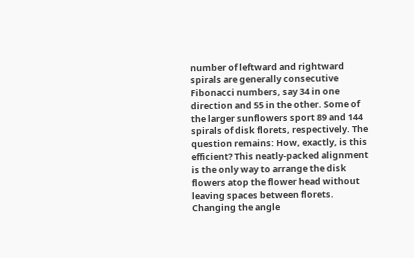number of leftward and rightward spirals are generally consecutive Fibonacci numbers, say 34 in one direction and 55 in the other. Some of the larger sunflowers sport 89 and 144 spirals of disk florets, respectively. The question remains: How, exactly, is this efficient? This neatly-packed alignment is the only way to arrange the disk flowers atop the flower head without leaving spaces between florets. Changing the angle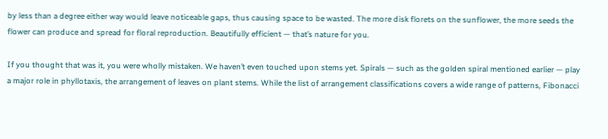by less than a degree either way would leave noticeable gaps, thus causing space to be wasted. The more disk florets on the sunflower, the more seeds the flower can produce and spread for floral reproduction. Beautifully efficient — that’s nature for you.

If you thought that was it, you were wholly mistaken. We haven’t even touched upon stems yet. Spirals — such as the golden spiral mentioned earlier — play a major role in phyllotaxis, the arrangement of leaves on plant stems. While the list of arrangement classifications covers a wide range of patterns, Fibonacci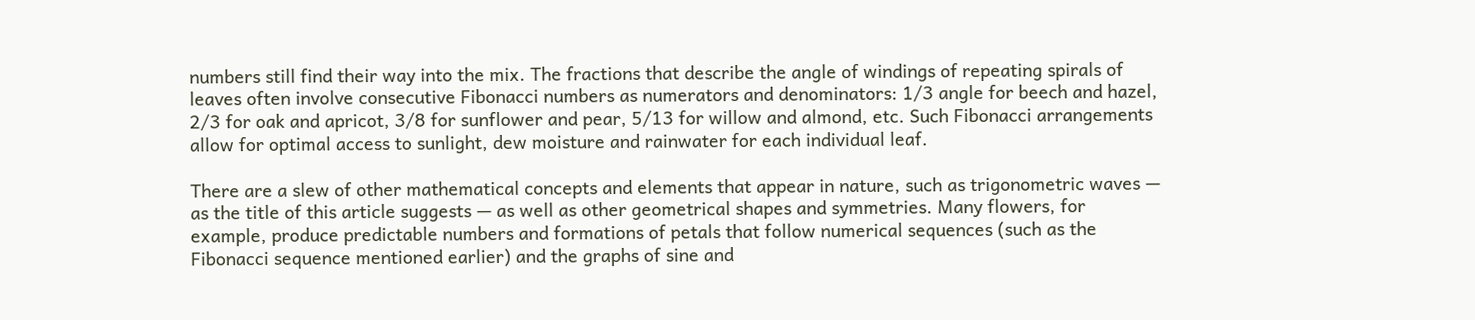numbers still find their way into the mix. The fractions that describe the angle of windings of repeating spirals of leaves often involve consecutive Fibonacci numbers as numerators and denominators: 1/3 angle for beech and hazel, 2/3 for oak and apricot, 3/8 for sunflower and pear, 5/13 for willow and almond, etc. Such Fibonacci arrangements allow for optimal access to sunlight, dew moisture and rainwater for each individual leaf.

There are a slew of other mathematical concepts and elements that appear in nature, such as trigonometric waves — as the title of this article suggests — as well as other geometrical shapes and symmetries. Many flowers, for example, produce predictable numbers and formations of petals that follow numerical sequences (such as the Fibonacci sequence mentioned earlier) and the graphs of sine and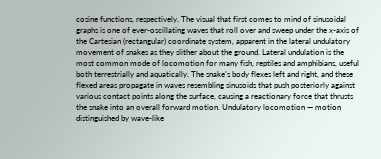cosine functions, respectively. The visual that first comes to mind of sinusoidal graphs is one of ever-oscillating waves that roll over and sweep under the x-axis of the Cartesian (rectangular) coordinate system, apparent in the lateral undulatory movement of snakes as they slither about the ground. Lateral undulation is the most common mode of locomotion for many fish, reptiles and amphibians, useful both terrestrially and aquatically. The snake’s body flexes left and right, and these flexed areas propagate in waves resembling sinusoids that push posteriorly against various contact points along the surface, causing a reactionary force that thrusts the snake into an overall forward motion. Undulatory locomotion — motion distinguished by wave-like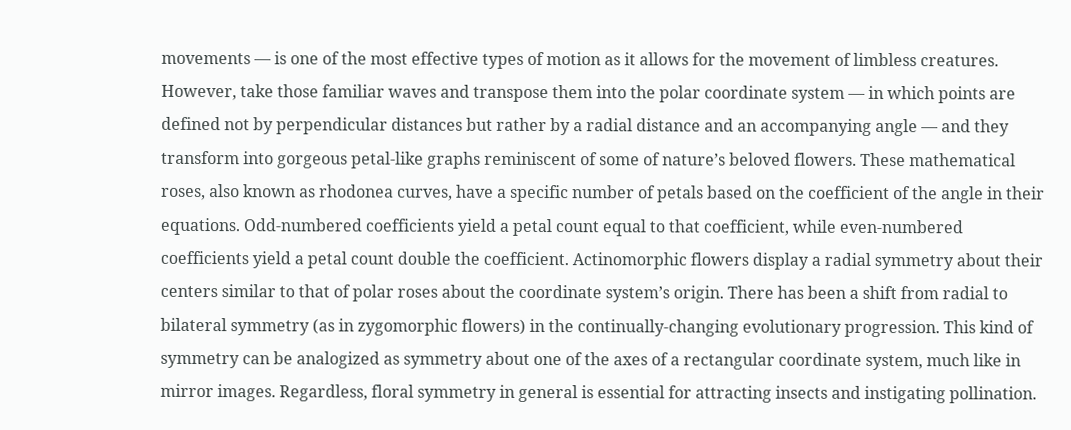movements — is one of the most effective types of motion as it allows for the movement of limbless creatures. However, take those familiar waves and transpose them into the polar coordinate system — in which points are defined not by perpendicular distances but rather by a radial distance and an accompanying angle — and they transform into gorgeous petal-like graphs reminiscent of some of nature’s beloved flowers. These mathematical roses, also known as rhodonea curves, have a specific number of petals based on the coefficient of the angle in their equations. Odd-numbered coefficients yield a petal count equal to that coefficient, while even-numbered coefficients yield a petal count double the coefficient. Actinomorphic flowers display a radial symmetry about their centers similar to that of polar roses about the coordinate system’s origin. There has been a shift from radial to bilateral symmetry (as in zygomorphic flowers) in the continually-changing evolutionary progression. This kind of symmetry can be analogized as symmetry about one of the axes of a rectangular coordinate system, much like in mirror images. Regardless, floral symmetry in general is essential for attracting insects and instigating pollination.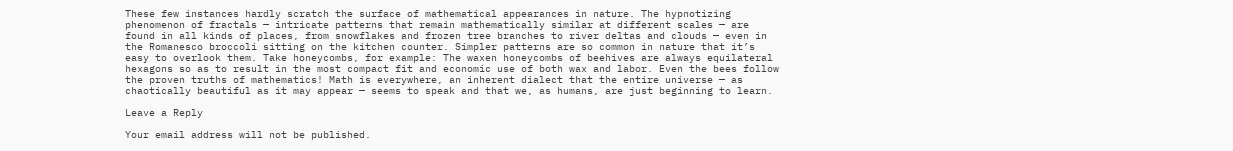These few instances hardly scratch the surface of mathematical appearances in nature. The hypnotizing phenomenon of fractals — intricate patterns that remain mathematically similar at different scales — are found in all kinds of places, from snowflakes and frozen tree branches to river deltas and clouds — even in the Romanesco broccoli sitting on the kitchen counter. Simpler patterns are so common in nature that it’s easy to overlook them. Take honeycombs, for example: The waxen honeycombs of beehives are always equilateral hexagons so as to result in the most compact fit and economic use of both wax and labor. Even the bees follow the proven truths of mathematics! Math is everywhere, an inherent dialect that the entire universe — as chaotically beautiful as it may appear — seems to speak and that we, as humans, are just beginning to learn.

Leave a Reply

Your email address will not be published.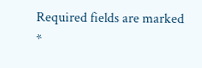Required fields are marked *